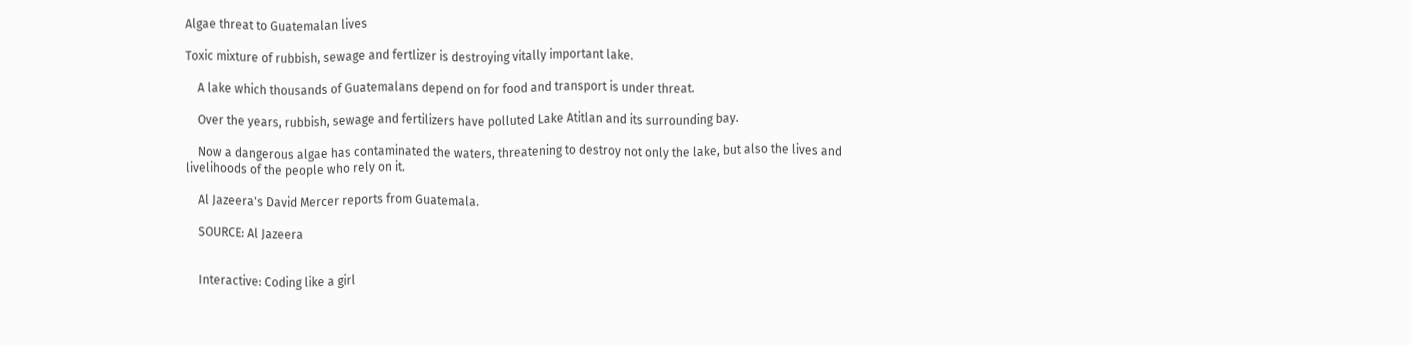Algae threat to Guatemalan lives

Toxic mixture of rubbish, sewage and fertlizer is destroying vitally important lake.

    A lake which thousands of Guatemalans depend on for food and transport is under threat.

    Over the years, rubbish, sewage and fertilizers have polluted Lake Atitlan and its surrounding bay.

    Now a dangerous algae has contaminated the waters, threatening to destroy not only the lake, but also the lives and livelihoods of the people who rely on it.

    Al Jazeera's David Mercer reports from Guatemala.

    SOURCE: Al Jazeera


    Interactive: Coding like a girl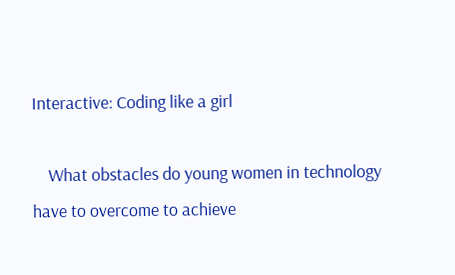Interactive: Coding like a girl

    What obstacles do young women in technology have to overcome to achieve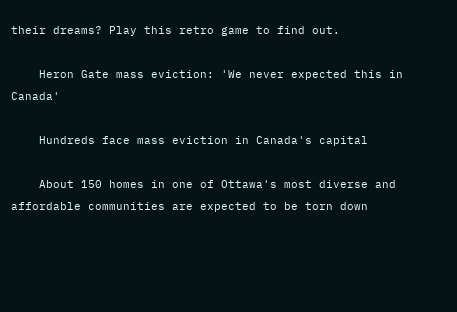their dreams? Play this retro game to find out.

    Heron Gate mass eviction: 'We never expected this in Canada'

    Hundreds face mass eviction in Canada's capital

    About 150 homes in one of Ottawa's most diverse and affordable communities are expected to be torn down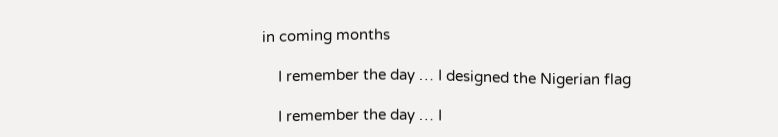in coming months

    I remember the day … I designed the Nigerian flag

    I remember the day … I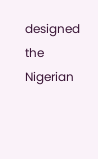designed the Nigerian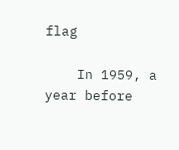flag

    In 1959, a year before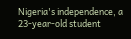Nigeria's independence, a 23-year-old student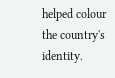helped colour the country's identity.